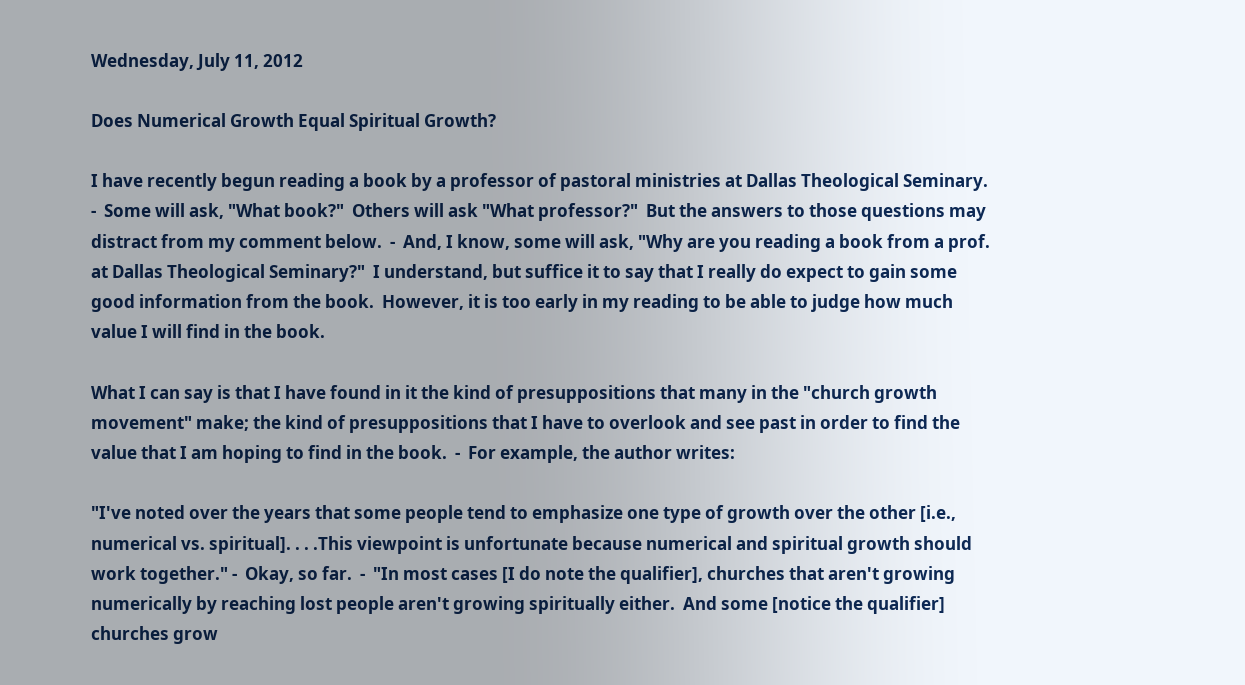Wednesday, July 11, 2012

Does Numerical Growth Equal Spiritual Growth?

I have recently begun reading a book by a professor of pastoral ministries at Dallas Theological Seminary.  -  Some will ask, "What book?"  Others will ask "What professor?"  But the answers to those questions may distract from my comment below.  -  And, I know, some will ask, "Why are you reading a book from a prof. at Dallas Theological Seminary?"  I understand, but suffice it to say that I really do expect to gain some good information from the book.  However, it is too early in my reading to be able to judge how much value I will find in the book.

What I can say is that I have found in it the kind of presuppositions that many in the "church growth movement" make; the kind of presuppositions that I have to overlook and see past in order to find the value that I am hoping to find in the book.  -  For example, the author writes:

"I've noted over the years that some people tend to emphasize one type of growth over the other [i.e., numerical vs. spiritual]. . . .This viewpoint is unfortunate because numerical and spiritual growth should work together." -  Okay, so far.  -  "In most cases [I do note the qualifier], churches that aren't growing numerically by reaching lost people aren't growing spiritually either.  And some [notice the qualifier] churches grow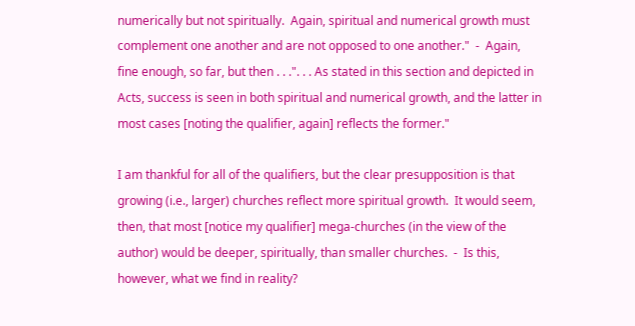numerically but not spiritually.  Again, spiritual and numerical growth must complement one another and are not opposed to one another."  -  Again, fine enough, so far, but then . . .". . . As stated in this section and depicted in Acts, success is seen in both spiritual and numerical growth, and the latter in most cases [noting the qualifier, again] reflects the former."

I am thankful for all of the qualifiers, but the clear presupposition is that growing (i.e., larger) churches reflect more spiritual growth.  It would seem, then, that most [notice my qualifier] mega-churches (in the view of the author) would be deeper, spiritually, than smaller churches.  -  Is this, however, what we find in reality?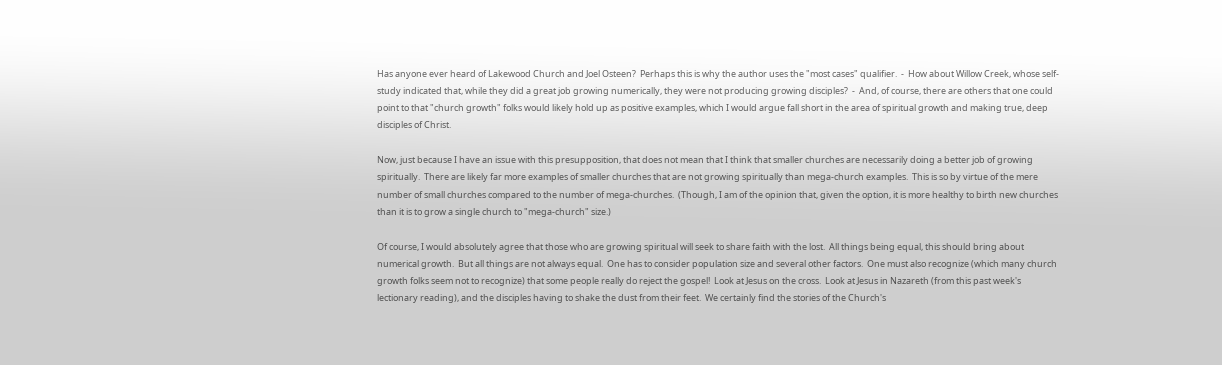Has anyone ever heard of Lakewood Church and Joel Osteen?  Perhaps this is why the author uses the "most cases" qualifier.  -  How about Willow Creek, whose self-study indicated that, while they did a great job growing numerically, they were not producing growing disciples?  -  And, of course, there are others that one could point to that "church growth" folks would likely hold up as positive examples, which I would argue fall short in the area of spiritual growth and making true, deep disciples of Christ.

Now, just because I have an issue with this presupposition, that does not mean that I think that smaller churches are necessarily doing a better job of growing spiritually.  There are likely far more examples of smaller churches that are not growing spiritually than mega-church examples.  This is so by virtue of the mere number of small churches compared to the number of mega-churches.  (Though, I am of the opinion that, given the option, it is more healthy to birth new churches than it is to grow a single church to "mega-church" size.)

Of course, I would absolutely agree that those who are growing spiritual will seek to share faith with the lost.  All things being equal, this should bring about numerical growth.  But all things are not always equal.  One has to consider population size and several other factors.  One must also recognize (which many church growth folks seem not to recognize) that some people really do reject the gospel!  Look at Jesus on the cross.  Look at Jesus in Nazareth (from this past week's lectionary reading), and the disciples having to shake the dust from their feet.  We certainly find the stories of the Church's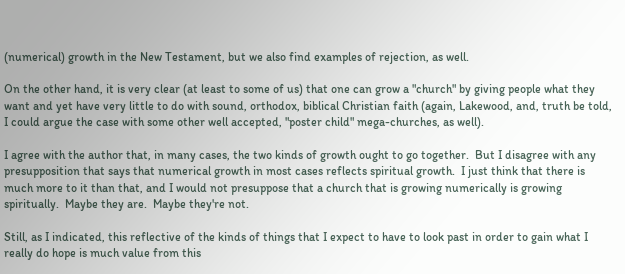(numerical) growth in the New Testament, but we also find examples of rejection, as well.

On the other hand, it is very clear (at least to some of us) that one can grow a "church" by giving people what they want and yet have very little to do with sound, orthodox, biblical Christian faith (again, Lakewood, and, truth be told, I could argue the case with some other well accepted, "poster child" mega-churches, as well).

I agree with the author that, in many cases, the two kinds of growth ought to go together.  But I disagree with any presupposition that says that numerical growth in most cases reflects spiritual growth.  I just think that there is much more to it than that, and I would not presuppose that a church that is growing numerically is growing spiritually.  Maybe they are.  Maybe they're not.

Still, as I indicated, this reflective of the kinds of things that I expect to have to look past in order to gain what I really do hope is much value from this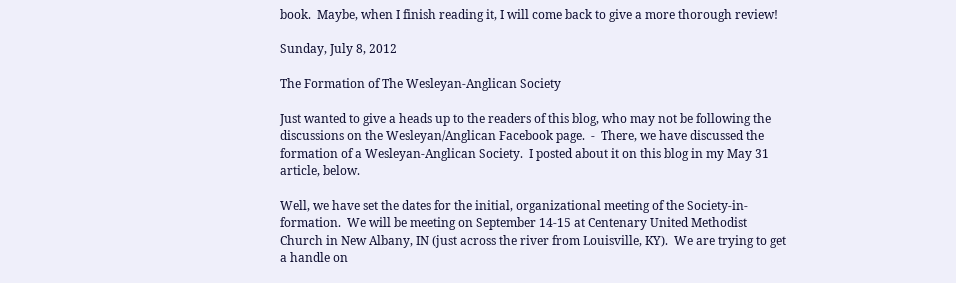book.  Maybe, when I finish reading it, I will come back to give a more thorough review!

Sunday, July 8, 2012

The Formation of The Wesleyan-Anglican Society

Just wanted to give a heads up to the readers of this blog, who may not be following the discussions on the Wesleyan/Anglican Facebook page.  -  There, we have discussed the formation of a Wesleyan-Anglican Society.  I posted about it on this blog in my May 31 article, below.

Well, we have set the dates for the initial, organizational meeting of the Society-in-formation.  We will be meeting on September 14-15 at Centenary United Methodist Church in New Albany, IN (just across the river from Louisville, KY).  We are trying to get a handle on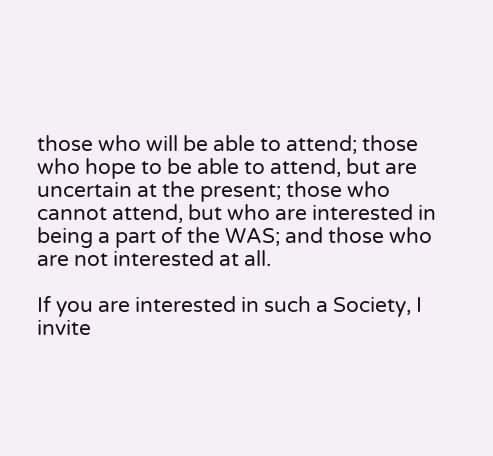those who will be able to attend; those who hope to be able to attend, but are uncertain at the present; those who cannot attend, but who are interested in being a part of the WAS; and those who are not interested at all.

If you are interested in such a Society, I invite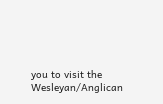you to visit the Wesleyan/Anglican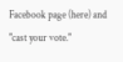Facebook page (here) and "cast your vote."